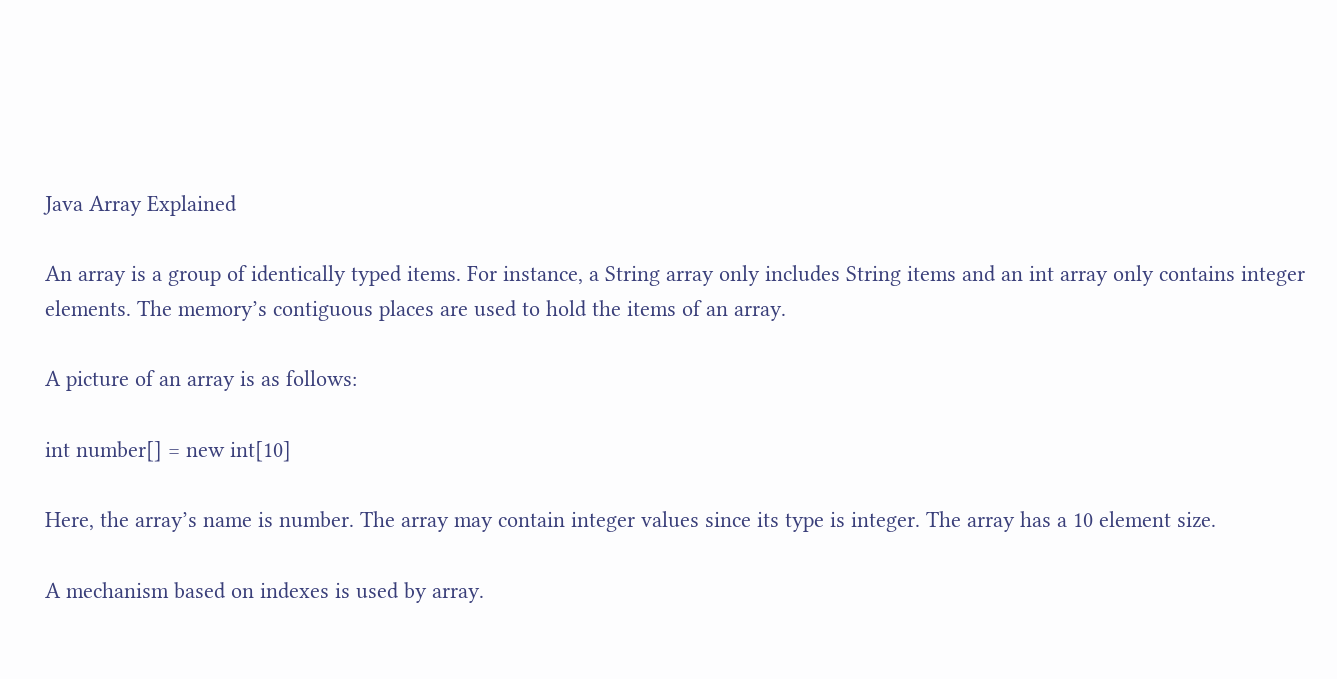Java Array Explained

An array is a group of identically typed items. For instance, a String array only includes String items and an int array only contains integer elements. The memory’s contiguous places are used to hold the items of an array.

A picture of an array is as follows:

int number[] = new int[10]

Here, the array’s name is number. The array may contain integer values since its type is integer. The array has a 10 element size.

A mechanism based on indexes is used by array.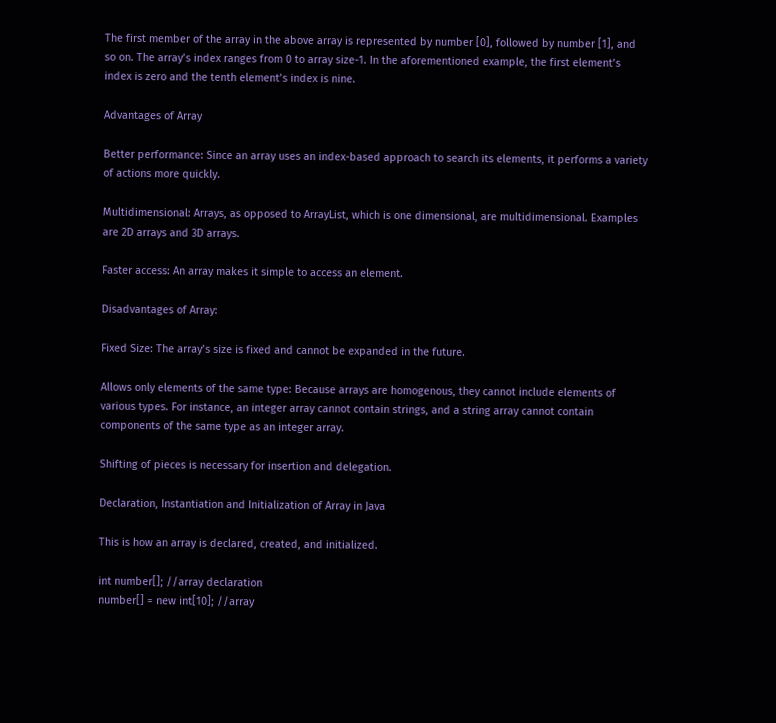The first member of the array in the above array is represented by number [0], followed by number [1], and so on. The array’s index ranges from 0 to array size-1. In the aforementioned example, the first element’s index is zero and the tenth element’s index is nine.

Advantages of Array

Better performance: Since an array uses an index-based approach to search its elements, it performs a variety of actions more quickly.

Multidimensional: Arrays, as opposed to ArrayList, which is one dimensional, are multidimensional. Examples are 2D arrays and 3D arrays.

Faster access: An array makes it simple to access an element.

Disadvantages of Array:

Fixed Size: The array’s size is fixed and cannot be expanded in the future.

Allows only elements of the same type: Because arrays are homogenous, they cannot include elements of various types. For instance, an integer array cannot contain strings, and a string array cannot contain components of the same type as an integer array.

Shifting of pieces is necessary for insertion and delegation.

Declaration, Instantiation and Initialization of Array in Java

This is how an array is declared, created, and initialized.

int number[]; //array declaration
number[] = new int[10]; //array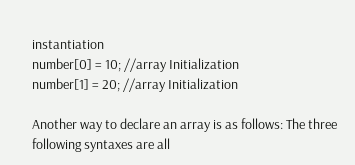instantiation
number[0] = 10; //array Initialization
number[1] = 20; //array Initialization

Another way to declare an array is as follows: The three following syntaxes are all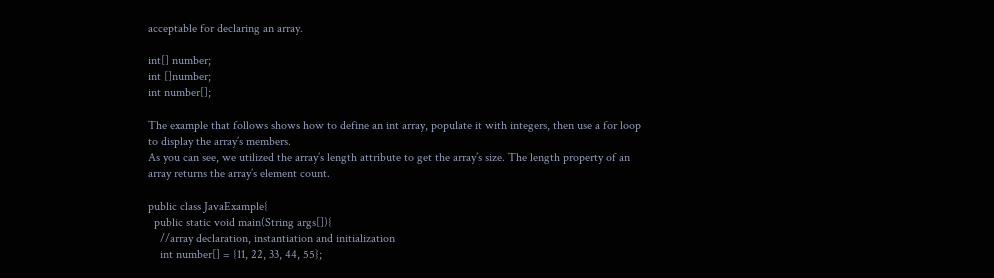acceptable for declaring an array.

int[] number;
int []number;
int number[];

The example that follows shows how to define an int array, populate it with integers, then use a for loop to display the array’s members.
As you can see, we utilized the array’s length attribute to get the array’s size. The length property of an array returns the array’s element count.

public class JavaExample{
  public static void main(String args[]){
    //array declaration, instantiation and initialization
    int number[] = {11, 22, 33, 44, 55};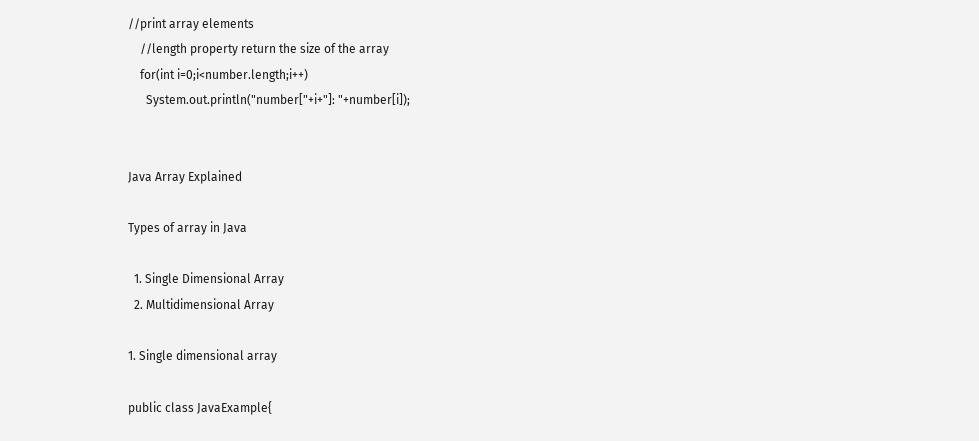//print array elements
    //length property return the size of the array
    for(int i=0;i<number.length;i++)
      System.out.println("number["+i+"]: "+number[i]);


Java Array Explained

Types of array in Java

  1. Single Dimensional Array
  2. Multidimensional Array

1. Single dimensional array

public class JavaExample{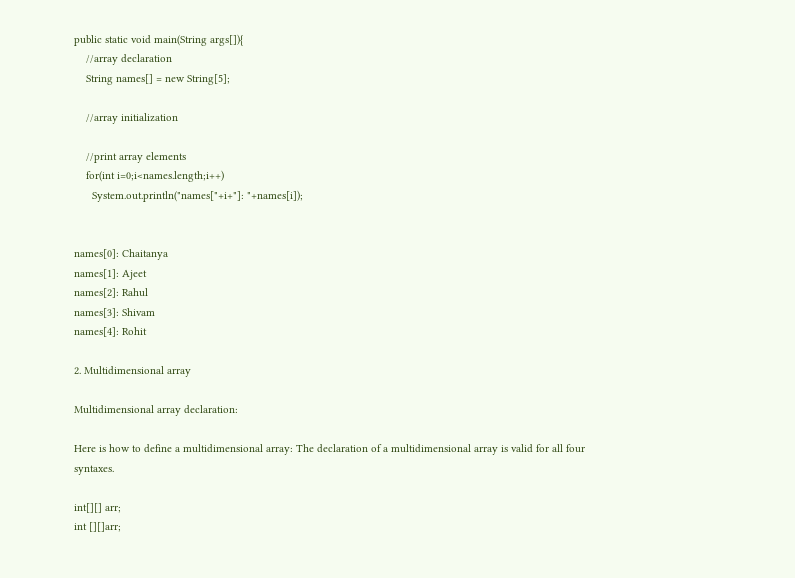public static void main(String args[]){
    //array declaration
    String names[] = new String[5];

    //array initialization

    //print array elements
    for(int i=0;i<names.length;i++)
      System.out.println("names["+i+"]: "+names[i]);


names[0]: Chaitanya
names[1]: Ajeet
names[2]: Rahul
names[3]: Shivam
names[4]: Rohit

2. Multidimensional array

Multidimensional array declaration:

Here is how to define a multidimensional array: The declaration of a multidimensional array is valid for all four syntaxes.

int[][] arr;
int [][]arr;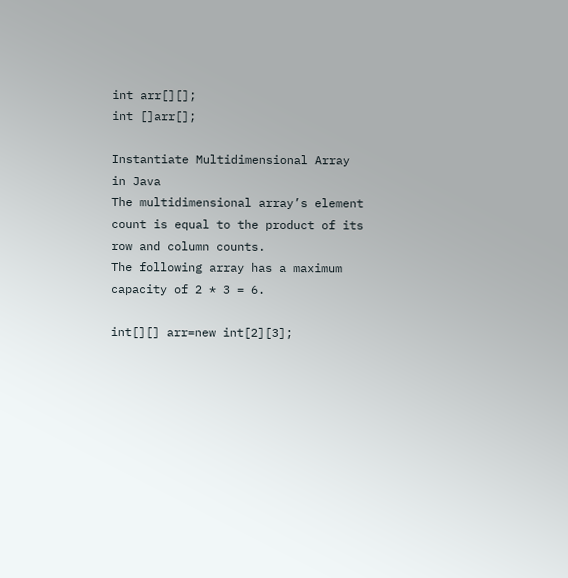int arr[][];
int []arr[];

Instantiate Multidimensional Array in Java
The multidimensional array’s element count is equal to the product of its row and column counts.
The following array has a maximum capacity of 2 * 3 = 6.

int[][] arr=new int[2][3];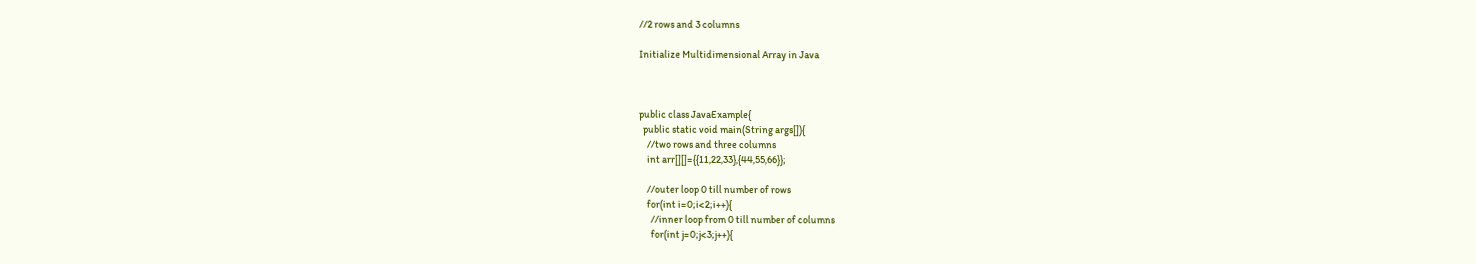//2 rows and 3 columns

Initialize Multidimensional Array in Java



public class JavaExample{
  public static void main(String args[]){
    //two rows and three columns
    int arr[][]={{11,22,33},{44,55,66}};

    //outer loop 0 till number of rows
    for(int i=0;i<2;i++){
      //inner loop from 0 till number of columns
      for(int j=0;j<3;j++){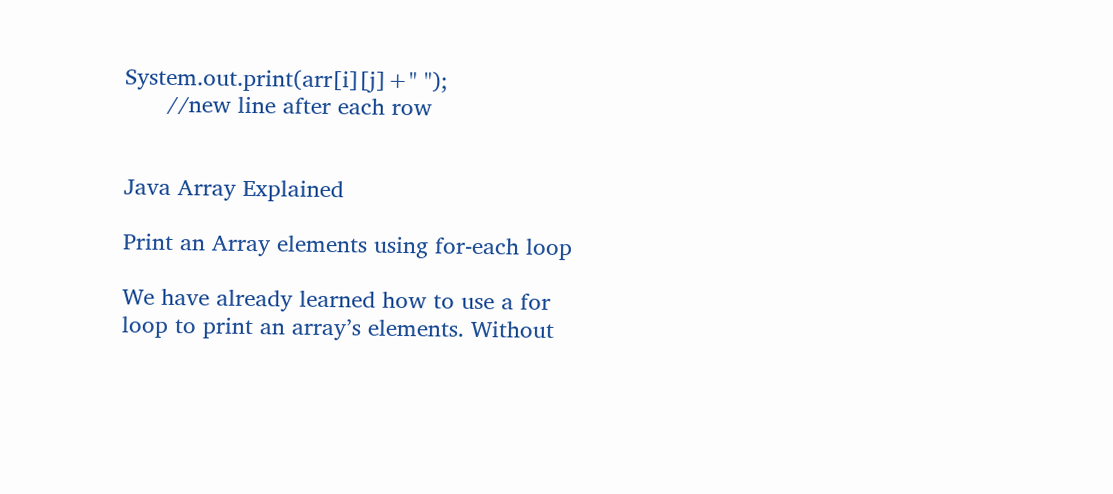System.out.print(arr[i][j]+" ");
      //new line after each row


Java Array Explained

Print an Array elements using for-each loop

We have already learned how to use a for loop to print an array’s elements. Without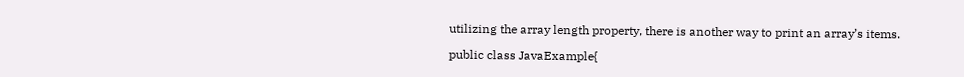utilizing the array length property, there is another way to print an array’s items.

public class JavaExample{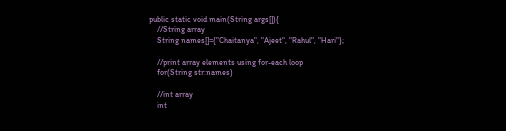public static void main(String args[]){
    //String array
    String names[]={"Chaitanya", "Ajeet", "Rahul", "Hari"};

    //print array elements using for-each loop
    for(String str:names)

    //int array
    int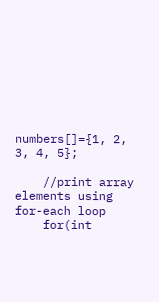numbers[]={1, 2, 3, 4, 5};

    //print array elements using for-each loop
    for(int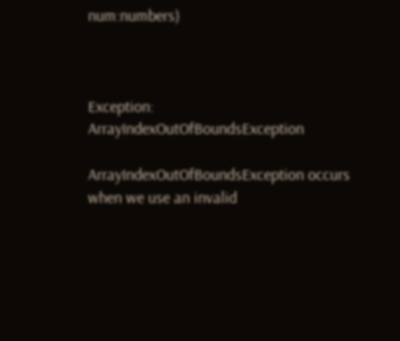num:numbers)



Exception: ArrayIndexOutOfBoundsException

ArrayIndexOutOfBoundsException occurs when we use an invalid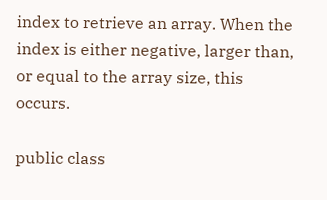index to retrieve an array. When the index is either negative, larger than, or equal to the array size, this occurs.

public class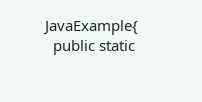JavaExample{
  public static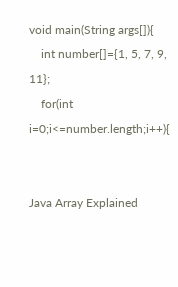void main(String args[]){
    int number[]={1, 5, 7, 9, 11};
    for(int i=0;i<=number.length;i++){


Java Array Explained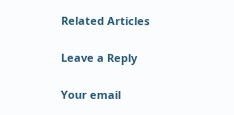Related Articles

Leave a Reply

Your email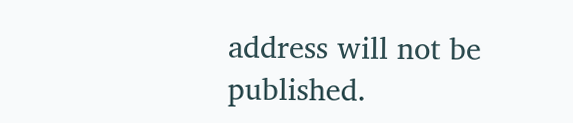address will not be published.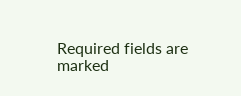Required fields are marked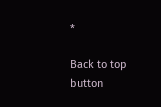*

Back to top button